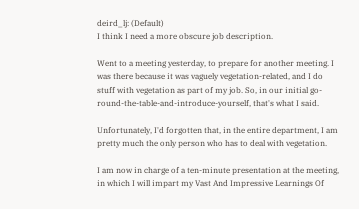deird_lj: (Default)
I think I need a more obscure job description.

Went to a meeting yesterday, to prepare for another meeting. I was there because it was vaguely vegetation-related, and I do stuff with vegetation as part of my job. So, in our initial go-round-the-table-and-introduce-yourself, that's what I said.

Unfortunately, I'd forgotten that, in the entire department, I am pretty much the only person who has to deal with vegetation.

I am now in charge of a ten-minute presentation at the meeting, in which I will impart my Vast And Impressive Learnings Of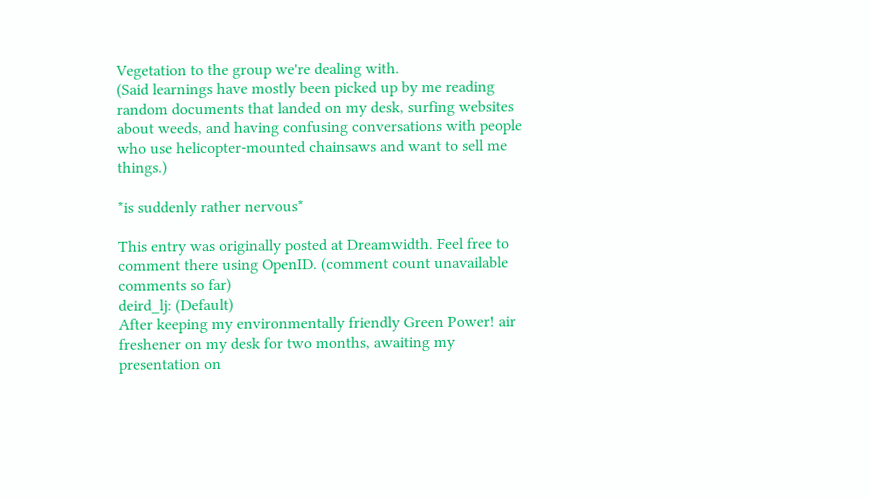Vegetation to the group we're dealing with.
(Said learnings have mostly been picked up by me reading random documents that landed on my desk, surfing websites about weeds, and having confusing conversations with people who use helicopter-mounted chainsaws and want to sell me things.)

*is suddenly rather nervous*

This entry was originally posted at Dreamwidth. Feel free to comment there using OpenID. (comment count unavailable comments so far)
deird_lj: (Default)
After keeping my environmentally friendly Green Power! air freshener on my desk for two months, awaiting my presentation on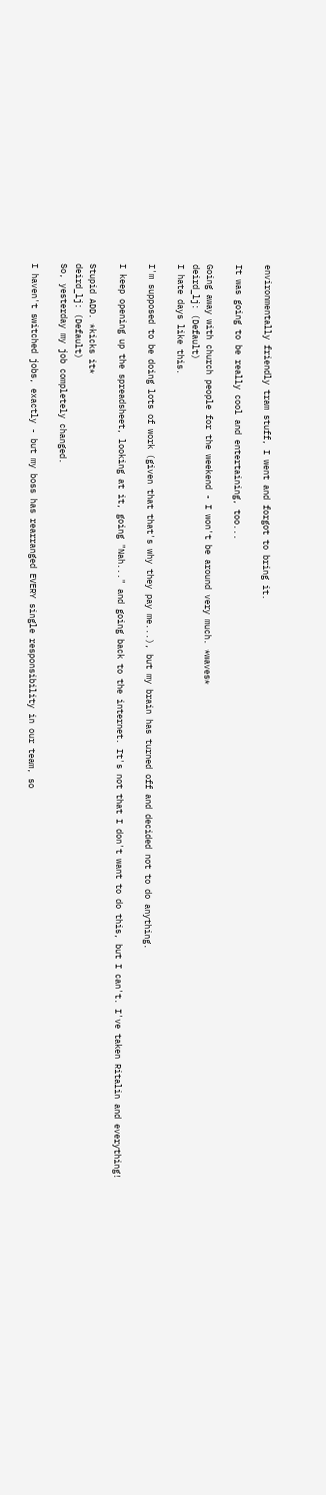environmentally friendly tram stuff, I went and forgot to bring it.

It was going to be really cool and entertaining, too...

Going away with church people for the weekend - I won't be around very much. *waves*
deird_lj: (Default)
I hate days like this.

I'm supposed to be doing lots of work (given that that's why they pay me...), but my brain has turned off and decided not to do anything.

I keep opening up the spreadsheet, looking at it, going "Nah..." and going back to the internet. It's not that I don't want to do this, but I can't. I've taken Ritalin and everything!

Stupid ADD. *kicks it*
deird_lj: (Default)
So, yesterday my job completely changed.

I haven't switched jobs, exactly - but my boss has rearranged EVERY single responsibility in our team, so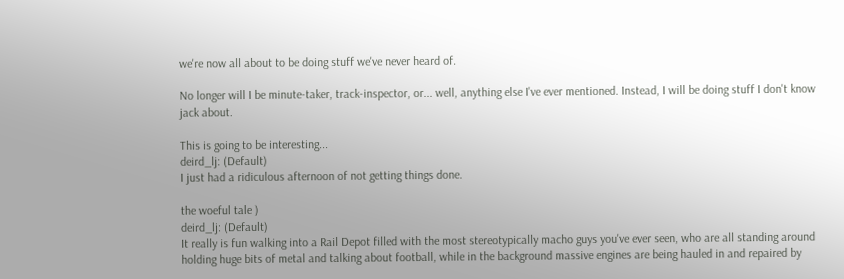we're now all about to be doing stuff we've never heard of.

No longer will I be minute-taker, track-inspector, or... well, anything else I've ever mentioned. Instead, I will be doing stuff I don't know jack about.

This is going to be interesting...
deird_lj: (Default)
I just had a ridiculous afternoon of not getting things done.

the woeful tale )
deird_lj: (Default)
It really is fun walking into a Rail Depot filled with the most stereotypically macho guys you've ever seen, who are all standing around holding huge bits of metal and talking about football, while in the background massive engines are being hauled in and repaired by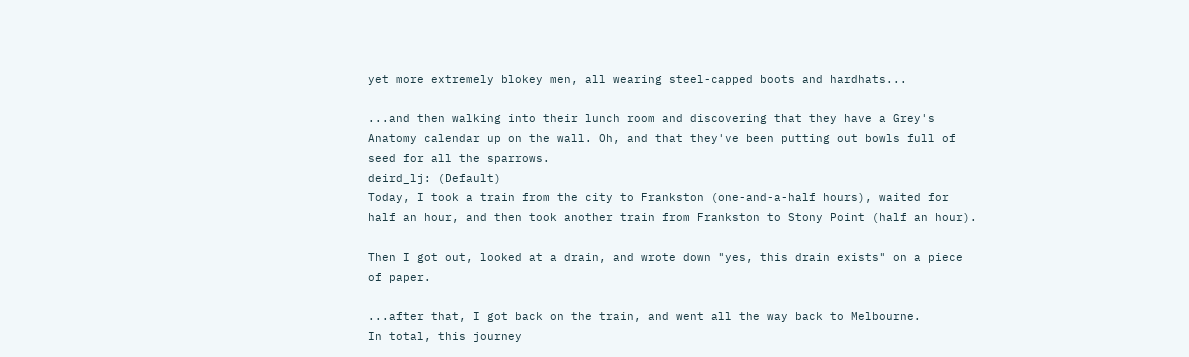yet more extremely blokey men, all wearing steel-capped boots and hardhats...

...and then walking into their lunch room and discovering that they have a Grey's Anatomy calendar up on the wall. Oh, and that they've been putting out bowls full of seed for all the sparrows.
deird_lj: (Default)
Today, I took a train from the city to Frankston (one-and-a-half hours), waited for half an hour, and then took another train from Frankston to Stony Point (half an hour).

Then I got out, looked at a drain, and wrote down "yes, this drain exists" on a piece of paper.

...after that, I got back on the train, and went all the way back to Melbourne.
In total, this journey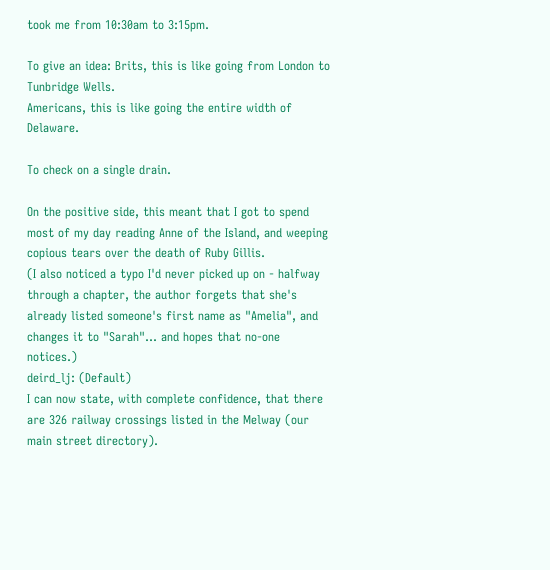took me from 10:30am to 3:15pm.

To give an idea: Brits, this is like going from London to Tunbridge Wells.
Americans, this is like going the entire width of Delaware.

To check on a single drain.

On the positive side, this meant that I got to spend most of my day reading Anne of the Island, and weeping copious tears over the death of Ruby Gillis.
(I also noticed a typo I'd never picked up on - halfway through a chapter, the author forgets that she's already listed someone's first name as "Amelia", and changes it to "Sarah"... and hopes that no-one notices.)
deird_lj: (Default)
I can now state, with complete confidence, that there are 326 railway crossings listed in the Melway (our main street directory).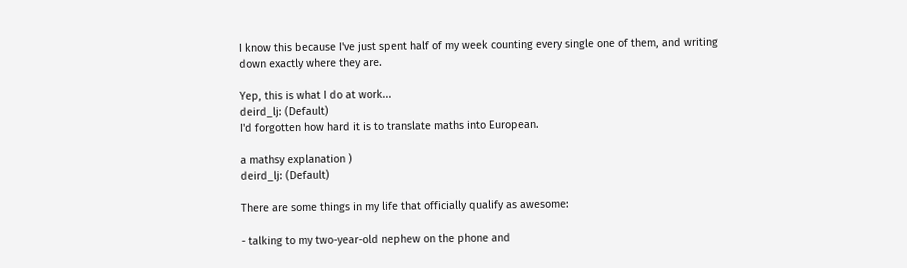I know this because I've just spent half of my week counting every single one of them, and writing down exactly where they are.

Yep, this is what I do at work...
deird_lj: (Default)
I'd forgotten how hard it is to translate maths into European.

a mathsy explanation )
deird_lj: (Default)

There are some things in my life that officially qualify as awesome:

- talking to my two-year-old nephew on the phone and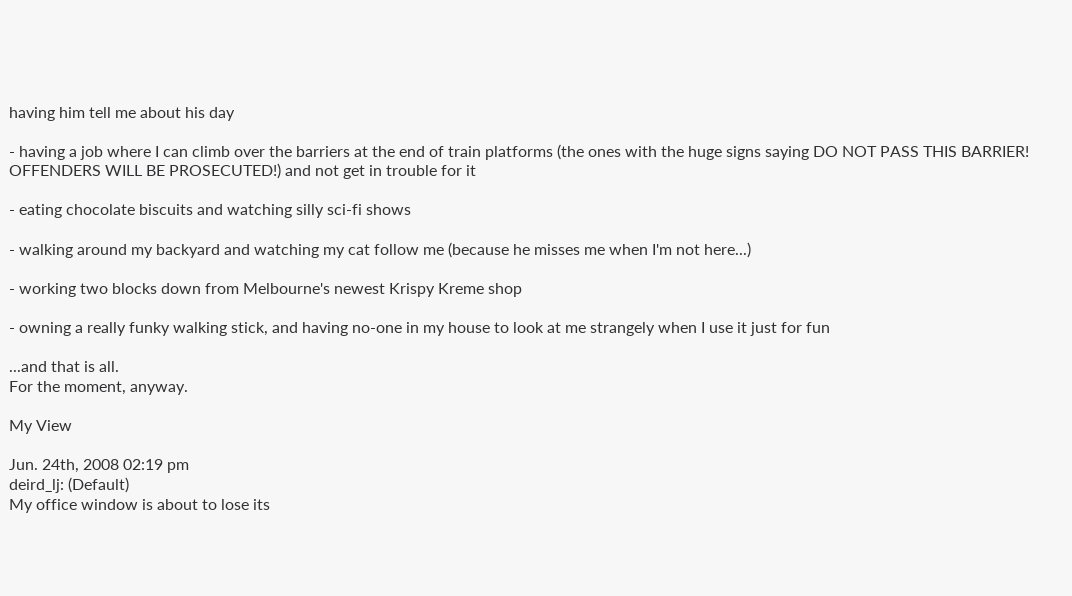having him tell me about his day

- having a job where I can climb over the barriers at the end of train platforms (the ones with the huge signs saying DO NOT PASS THIS BARRIER! OFFENDERS WILL BE PROSECUTED!) and not get in trouble for it

- eating chocolate biscuits and watching silly sci-fi shows

- walking around my backyard and watching my cat follow me (because he misses me when I'm not here...)

- working two blocks down from Melbourne's newest Krispy Kreme shop

- owning a really funky walking stick, and having no-one in my house to look at me strangely when I use it just for fun

...and that is all.
For the moment, anyway.

My View

Jun. 24th, 2008 02:19 pm
deird_lj: (Default)
My office window is about to lose its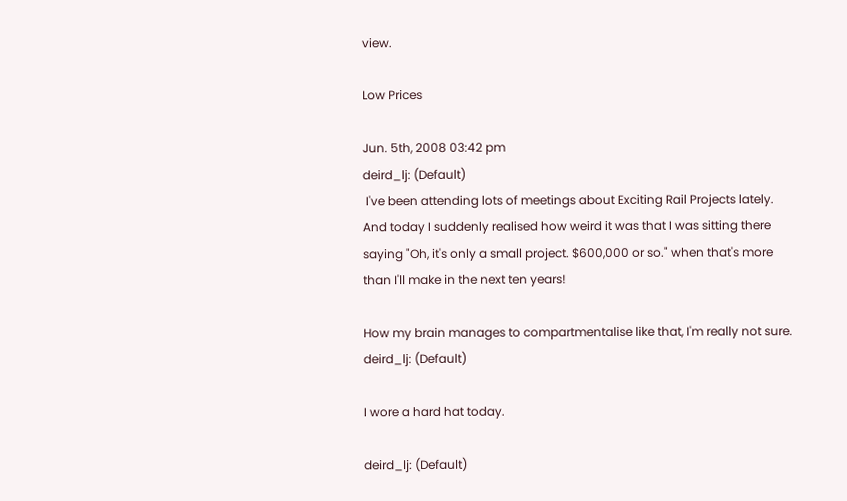view.

Low Prices

Jun. 5th, 2008 03:42 pm
deird_lj: (Default)
 I've been attending lots of meetings about Exciting Rail Projects lately. And today I suddenly realised how weird it was that I was sitting there saying "Oh, it's only a small project. $600,000 or so." when that's more than I'll make in the next ten years!

How my brain manages to compartmentalise like that, I'm really not sure.
deird_lj: (Default)

I wore a hard hat today.

deird_lj: (Default)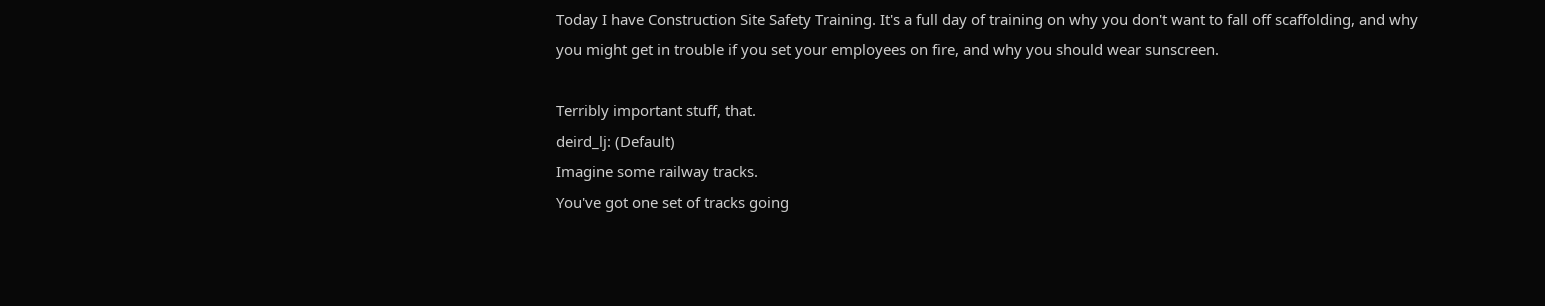Today I have Construction Site Safety Training. It's a full day of training on why you don't want to fall off scaffolding, and why you might get in trouble if you set your employees on fire, and why you should wear sunscreen.

Terribly important stuff, that.
deird_lj: (Default)
Imagine some railway tracks.
You've got one set of tracks going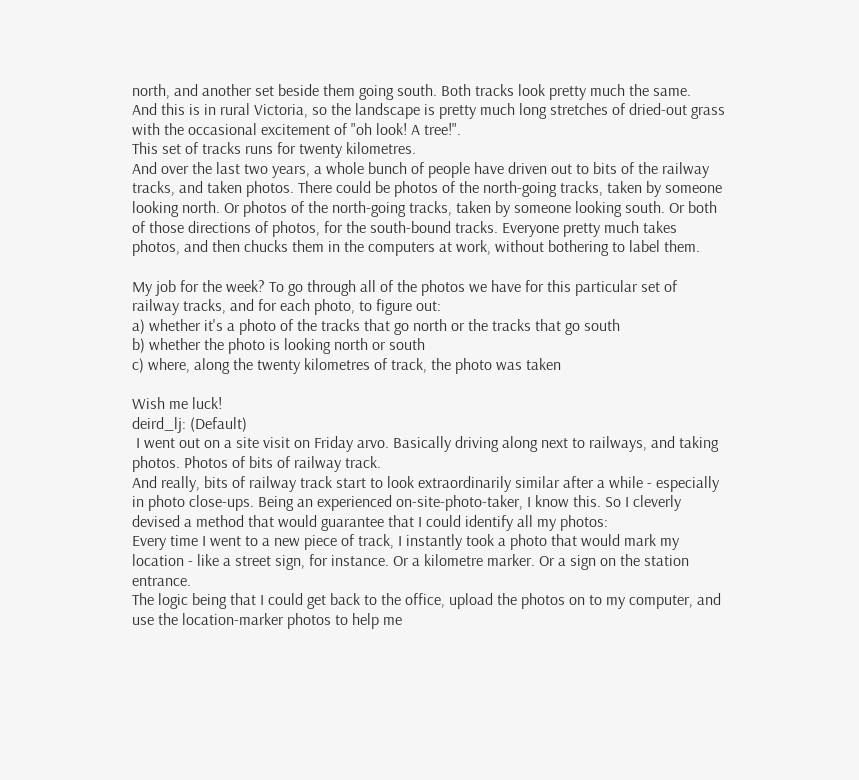north, and another set beside them going south. Both tracks look pretty much the same.
And this is in rural Victoria, so the landscape is pretty much long stretches of dried-out grass with the occasional excitement of "oh look! A tree!".
This set of tracks runs for twenty kilometres.
And over the last two years, a whole bunch of people have driven out to bits of the railway tracks, and taken photos. There could be photos of the north-going tracks, taken by someone looking north. Or photos of the north-going tracks, taken by someone looking south. Or both of those directions of photos, for the south-bound tracks. Everyone pretty much takes photos, and then chucks them in the computers at work, without bothering to label them.

My job for the week? To go through all of the photos we have for this particular set of railway tracks, and for each photo, to figure out:
a) whether it's a photo of the tracks that go north or the tracks that go south
b) whether the photo is looking north or south
c) where, along the twenty kilometres of track, the photo was taken

Wish me luck!
deird_lj: (Default)
 I went out on a site visit on Friday arvo. Basically driving along next to railways, and taking photos. Photos of bits of railway track.
And really, bits of railway track start to look extraordinarily similar after a while - especially in photo close-ups. Being an experienced on-site-photo-taker, I know this. So I cleverly devised a method that would guarantee that I could identify all my photos:
Every time I went to a new piece of track, I instantly took a photo that would mark my location - like a street sign, for instance. Or a kilometre marker. Or a sign on the station entrance.
The logic being that I could get back to the office, upload the photos on to my computer, and use the location-marker photos to help me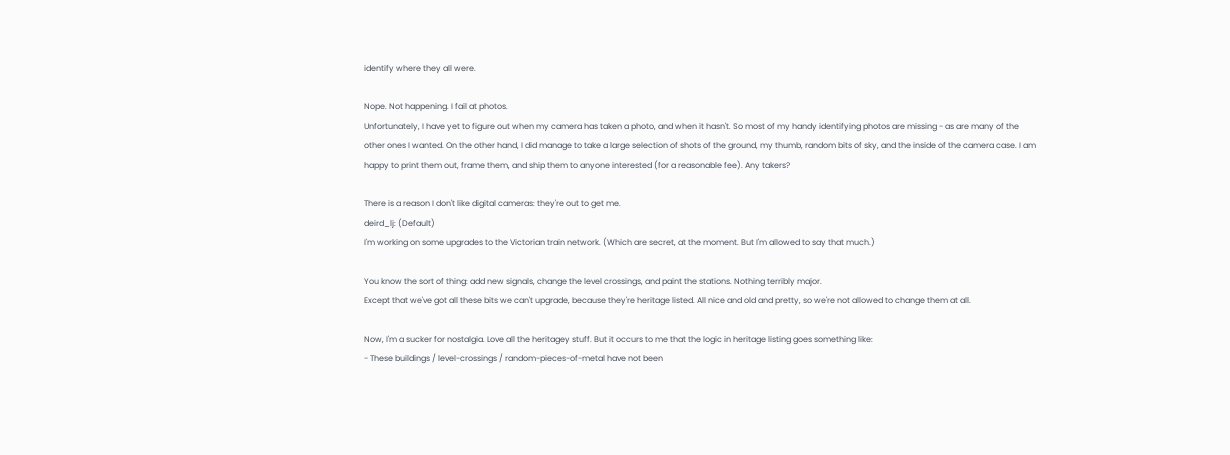identify where they all were.

Nope. Not happening. I fail at photos.
Unfortunately, I have yet to figure out when my camera has taken a photo, and when it hasn't. So most of my handy identifying photos are missing - as are many of the other ones I wanted. On the other hand, I did manage to take a large selection of shots of the ground, my thumb, random bits of sky, and the inside of the camera case. I am happy to print them out, frame them, and ship them to anyone interested (for a reasonable fee). Any takers?

There is a reason I don't like digital cameras: they're out to get me.
deird_lj: (Default)
I'm working on some upgrades to the Victorian train network. (Which are secret, at the moment. But I'm allowed to say that much.)

You know the sort of thing: add new signals, change the level crossings, and paint the stations. Nothing terribly major.
Except that we've got all these bits we can't upgrade, because they're heritage listed. All nice and old and pretty, so we're not allowed to change them at all.

Now, I'm a sucker for nostalgia. Love all the heritagey stuff. But it occurs to me that the logic in heritage listing goes something like:
- These buildings / level-crossings / random-pieces-of-metal have not been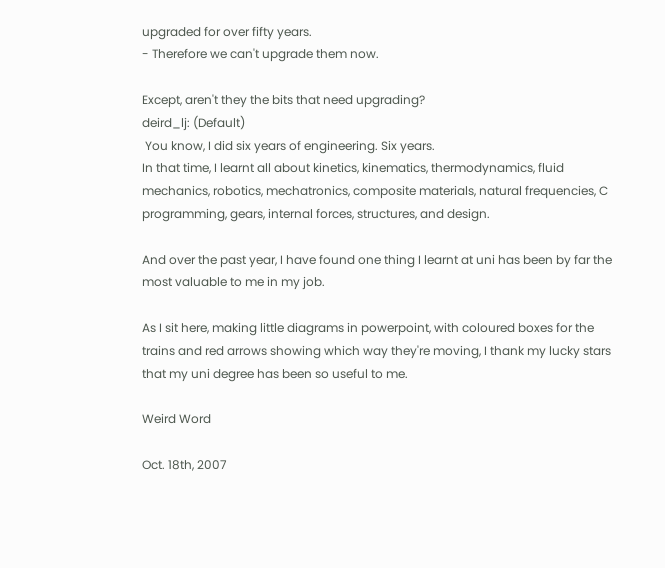upgraded for over fifty years.
- Therefore we can't upgrade them now.

Except, aren't they the bits that need upgrading?
deird_lj: (Default)
 You know, I did six years of engineering. Six years.
In that time, I learnt all about kinetics, kinematics, thermodynamics, fluid mechanics, robotics, mechatronics, composite materials, natural frequencies, C programming, gears, internal forces, structures, and design.

And over the past year, I have found one thing I learnt at uni has been by far the most valuable to me in my job.

As I sit here, making little diagrams in powerpoint, with coloured boxes for the trains and red arrows showing which way they're moving, I thank my lucky stars that my uni degree has been so useful to me.

Weird Word

Oct. 18th, 2007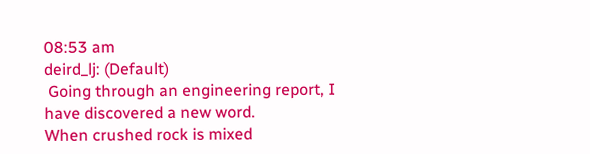08:53 am
deird_lj: (Default)
 Going through an engineering report, I have discovered a new word.
When crushed rock is mixed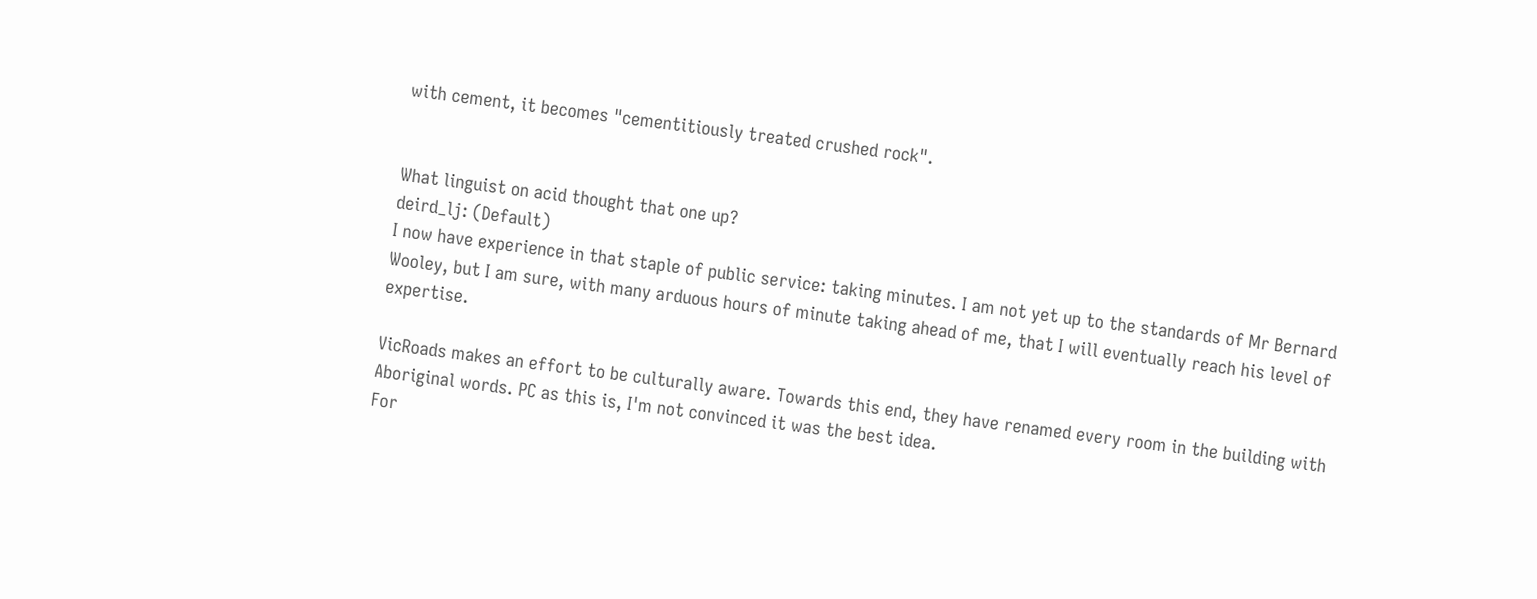with cement, it becomes "cementitiously treated crushed rock".


What linguist on acid thought that one up?
deird_lj: (Default)
I now have experience in that staple of public service: taking minutes. I am not yet up to the standards of Mr Bernard Wooley, but I am sure, with many arduous hours of minute taking ahead of me, that I will eventually reach his level of expertise.

VicRoads makes an effort to be culturally aware. Towards this end, they have renamed every room in the building with Aboriginal words. PC as this is, I'm not convinced it was the best idea.
For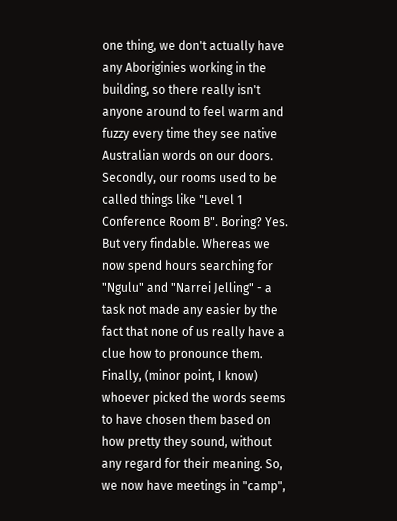one thing, we don't actually have any Aboriginies working in the building, so there really isn't anyone around to feel warm and fuzzy every time they see native Australian words on our doors.
Secondly, our rooms used to be called things like "Level 1 Conference Room B". Boring? Yes. But very findable. Whereas we now spend hours searching for "Ngulu" and "Narrei Jelling" - a task not made any easier by the fact that none of us really have a clue how to pronounce them.
Finally, (minor point, I know) whoever picked the words seems to have chosen them based on how pretty they sound, without any regard for their meaning. So, we now have meetings in "camp",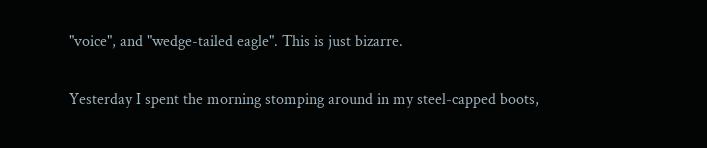"voice", and "wedge-tailed eagle". This is just bizarre.

Yesterday I spent the morning stomping around in my steel-capped boots,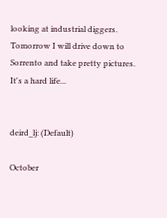looking at industrial diggers. Tomorrow I will drive down to Sorrento and take pretty pictures. It's a hard life...


deird_lj: (Default)

October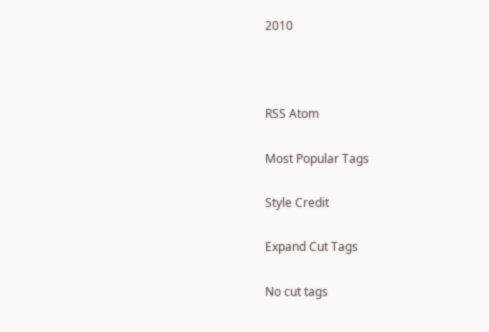2010



RSS Atom

Most Popular Tags

Style Credit

Expand Cut Tags

No cut tags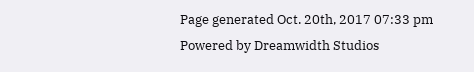Page generated Oct. 20th, 2017 07:33 pm
Powered by Dreamwidth Studios